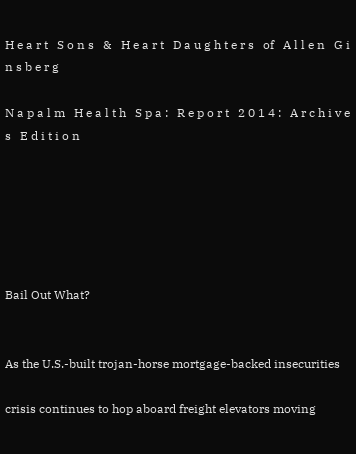H e a r t   S o n s   &   H e a r t   D a u g h t e r s   of   A l l e n   G i n s b e r g

N a p a l m   H e a l t h   S p a :   R e p o r t   2 0 1 4 :   A r c h i v e s   E d i t i o n






Bail Out What?


As the U.S.-built trojan-horse mortgage-backed insecurities

crisis continues to hop aboard freight elevators moving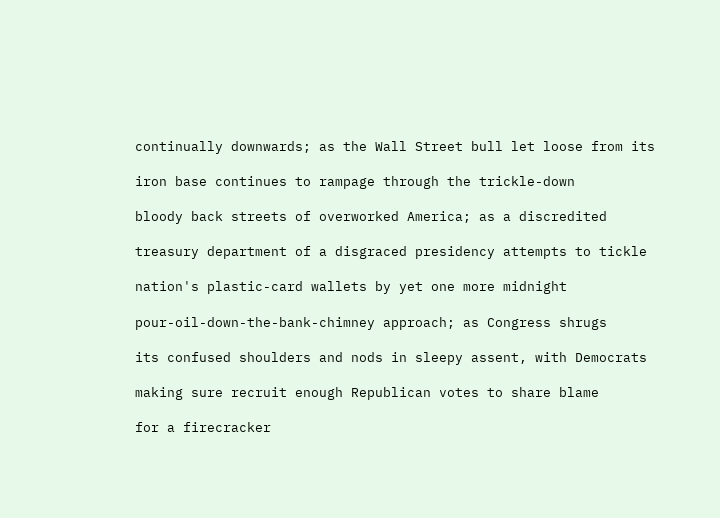continually downwards; as the Wall Street bull let loose from its

iron base continues to rampage through the trickle-down

bloody back streets of overworked America; as a discredited

treasury department of a disgraced presidency attempts to tickle

nation's plastic-card wallets by yet one more midnight

pour-oil-down-the-bank-chimney approach; as Congress shrugs

its confused shoulders and nods in sleepy assent, with Democrats

making sure recruit enough Republican votes to share blame

for a firecracker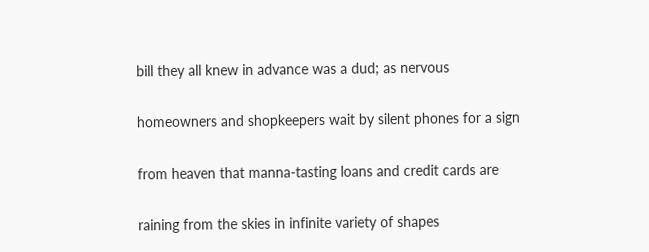bill they all knew in advance was a dud; as nervous

homeowners and shopkeepers wait by silent phones for a sign

from heaven that manna-tasting loans and credit cards are

raining from the skies in infinite variety of shapes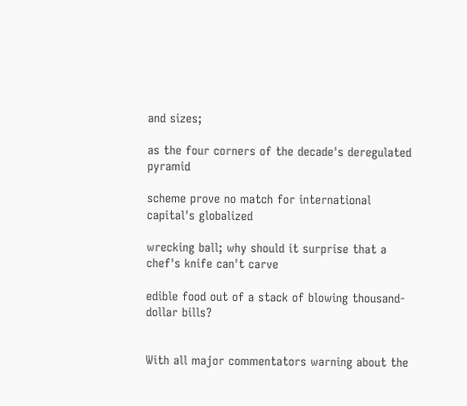and sizes;

as the four corners of the decade's deregulated pyramid

scheme prove no match for international capital's globalized

wrecking ball; why should it surprise that a chef's knife can't carve

edible food out of a stack of blowing thousand-dollar bills?


With all major commentators warning about the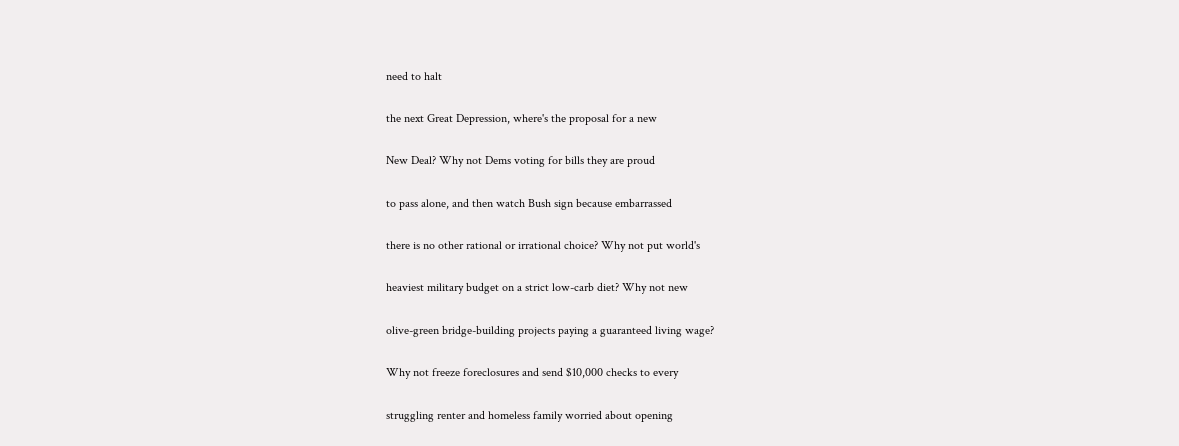need to halt

the next Great Depression, where's the proposal for a new

New Deal? Why not Dems voting for bills they are proud

to pass alone, and then watch Bush sign because embarrassed

there is no other rational or irrational choice? Why not put world's

heaviest military budget on a strict low-carb diet? Why not new

olive-green bridge-building projects paying a guaranteed living wage?

Why not freeze foreclosures and send $10,000 checks to every

struggling renter and homeless family worried about opening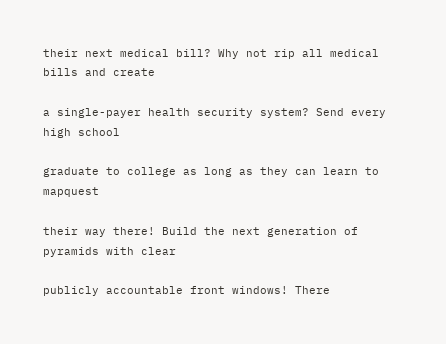their next medical bill? Why not rip all medical bills and create

a single-payer health security system? Send every high school

graduate to college as long as they can learn to mapquest

their way there! Build the next generation of pyramids with clear

publicly accountable front windows! There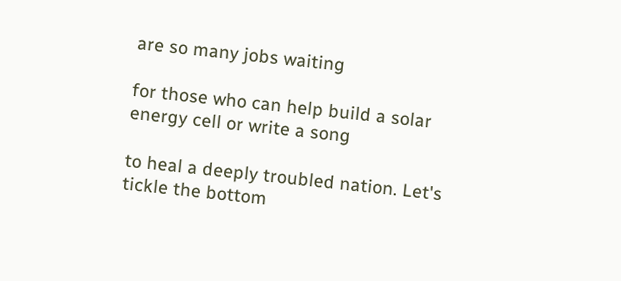are so many jobs waiting

for those who can help build a solar energy cell or write a song

to heal a deeply troubled nation. Let's tickle the bottom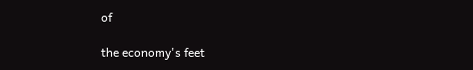of

the economy's feet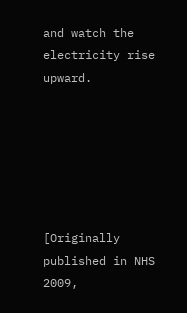and watch the electricity rise upward.






[Originally published in NHS 2009,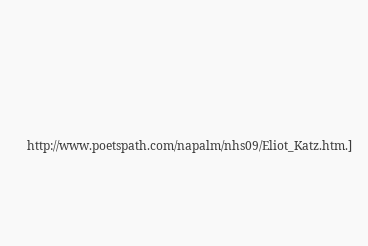http://www.poetspath.com/napalm/nhs09/Eliot_Katz.htm.]